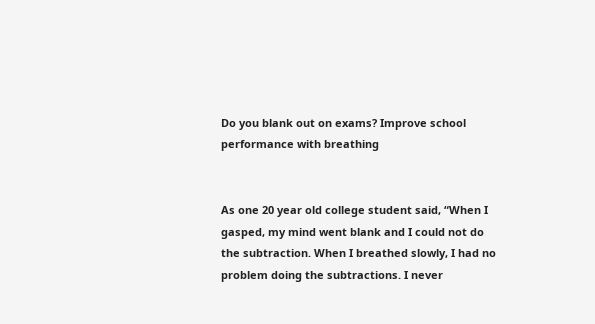Do you blank out on exams? Improve school performance with breathing


As one 20 year old college student said, “When I gasped, my mind went blank and I could not do the subtraction. When I breathed slowly, I had no problem doing the subtractions. I never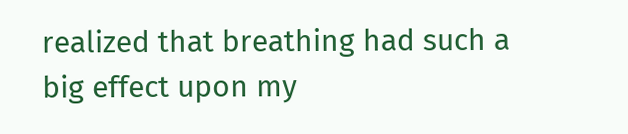realized that breathing had such a big effect upon my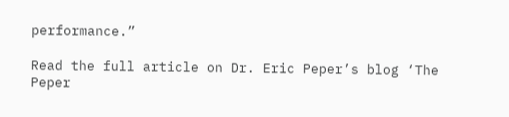performance.”

Read the full article on Dr. Eric Peper’s blog ‘The Peper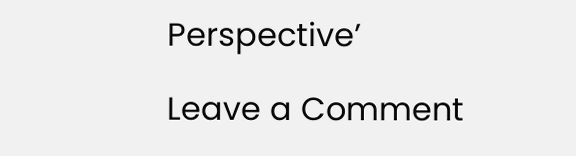Perspective’

Leave a Comment